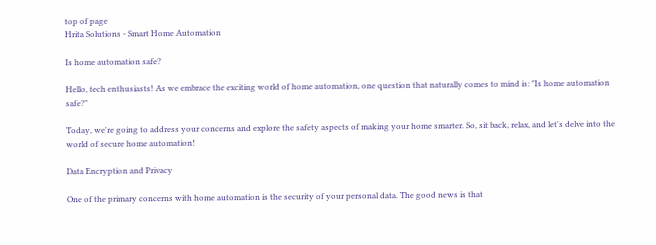top of page
Hrita Solutions - Smart Home Automation

Is home automation safe?

Hello, tech enthusiasts! As we embrace the exciting world of home automation, one question that naturally comes to mind is: "Is home automation safe?"

Today, we're going to address your concerns and explore the safety aspects of making your home smarter. So, sit back, relax, and let's delve into the world of secure home automation!

Data Encryption and Privacy

One of the primary concerns with home automation is the security of your personal data. The good news is that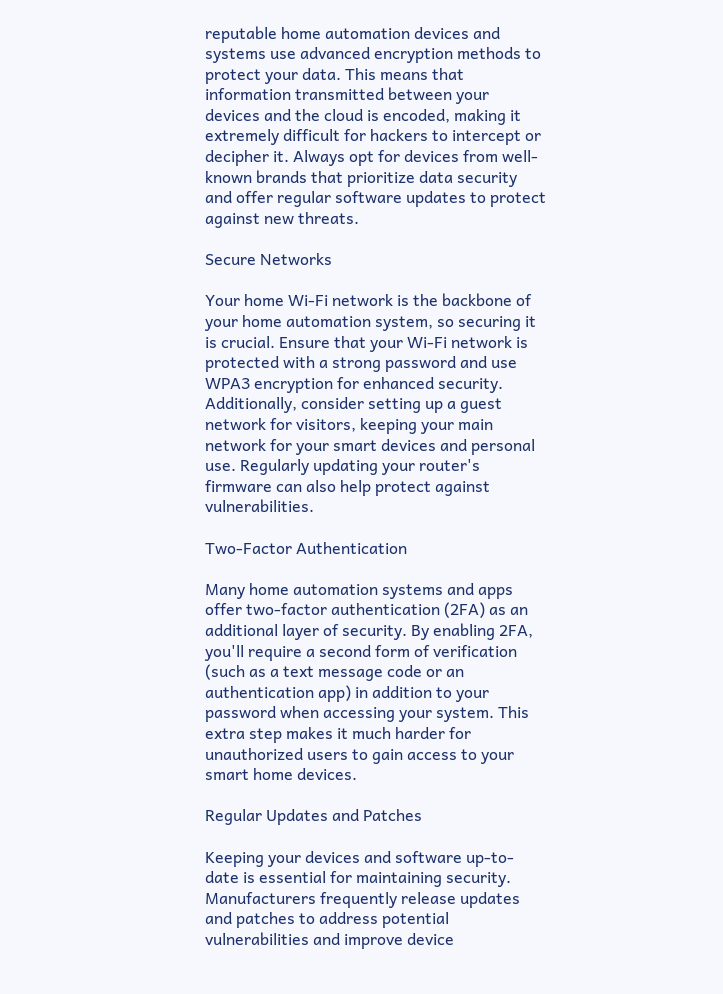reputable home automation devices and systems use advanced encryption methods to protect your data. This means that information transmitted between your devices and the cloud is encoded, making it extremely difficult for hackers to intercept or decipher it. Always opt for devices from well-known brands that prioritize data security and offer regular software updates to protect against new threats.

Secure Networks

Your home Wi-Fi network is the backbone of your home automation system, so securing it is crucial. Ensure that your Wi-Fi network is protected with a strong password and use WPA3 encryption for enhanced security. Additionally, consider setting up a guest network for visitors, keeping your main network for your smart devices and personal use. Regularly updating your router's firmware can also help protect against vulnerabilities.

Two-Factor Authentication

Many home automation systems and apps offer two-factor authentication (2FA) as an additional layer of security. By enabling 2FA, you'll require a second form of verification (such as a text message code or an authentication app) in addition to your password when accessing your system. This extra step makes it much harder for unauthorized users to gain access to your smart home devices.

Regular Updates and Patches

Keeping your devices and software up-to-date is essential for maintaining security. Manufacturers frequently release updates and patches to address potential vulnerabilities and improve device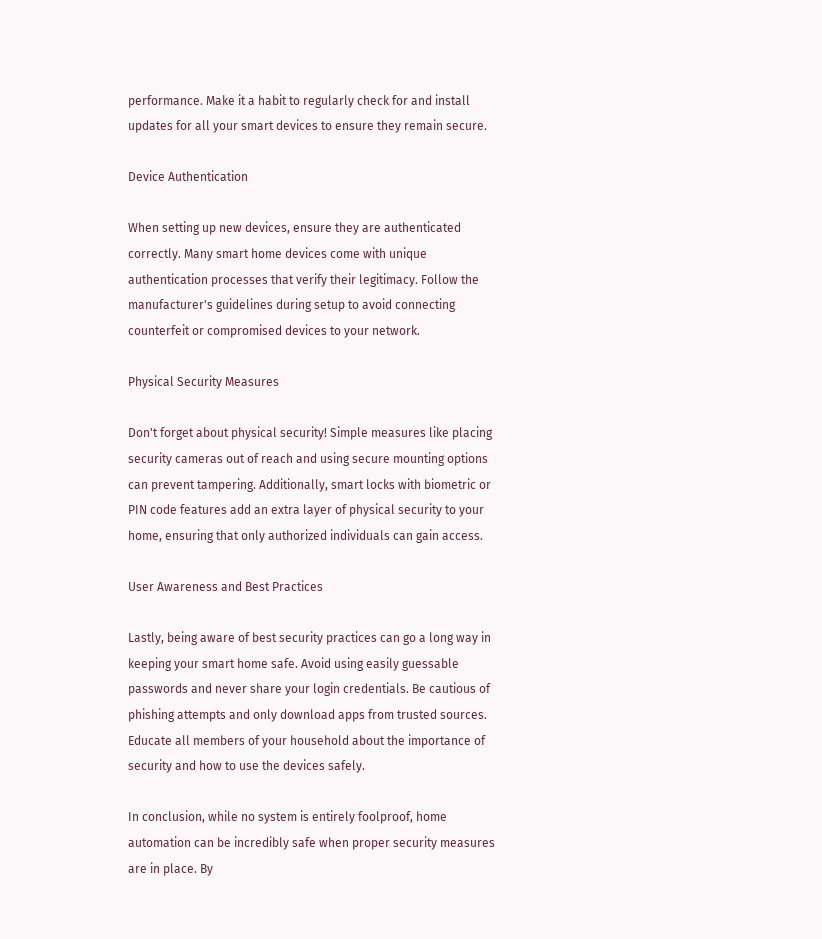performance. Make it a habit to regularly check for and install updates for all your smart devices to ensure they remain secure.

Device Authentication

When setting up new devices, ensure they are authenticated correctly. Many smart home devices come with unique authentication processes that verify their legitimacy. Follow the manufacturer's guidelines during setup to avoid connecting counterfeit or compromised devices to your network.

Physical Security Measures

Don't forget about physical security! Simple measures like placing security cameras out of reach and using secure mounting options can prevent tampering. Additionally, smart locks with biometric or PIN code features add an extra layer of physical security to your home, ensuring that only authorized individuals can gain access.

User Awareness and Best Practices

Lastly, being aware of best security practices can go a long way in keeping your smart home safe. Avoid using easily guessable passwords and never share your login credentials. Be cautious of phishing attempts and only download apps from trusted sources. Educate all members of your household about the importance of security and how to use the devices safely.

In conclusion, while no system is entirely foolproof, home automation can be incredibly safe when proper security measures are in place. By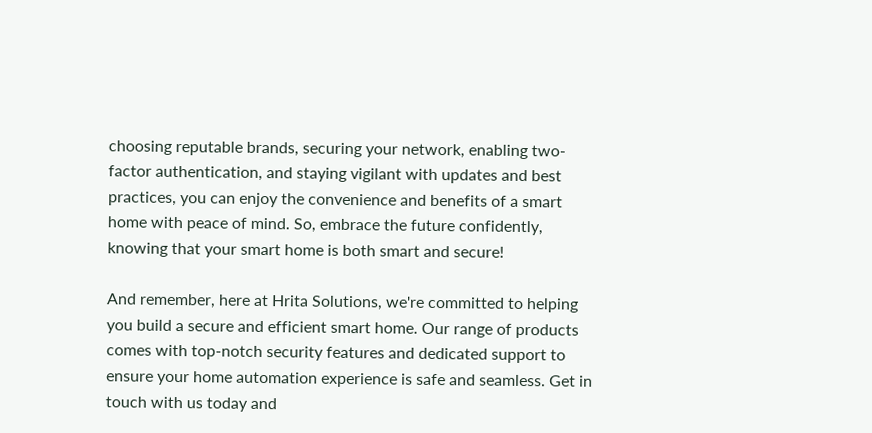choosing reputable brands, securing your network, enabling two-factor authentication, and staying vigilant with updates and best practices, you can enjoy the convenience and benefits of a smart home with peace of mind. So, embrace the future confidently, knowing that your smart home is both smart and secure!

And remember, here at Hrita Solutions, we're committed to helping you build a secure and efficient smart home. Our range of products comes with top-notch security features and dedicated support to ensure your home automation experience is safe and seamless. Get in touch with us today and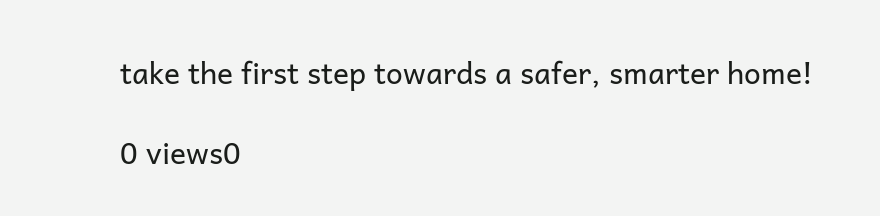take the first step towards a safer, smarter home!

0 views0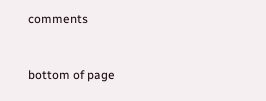comments


bottom of page